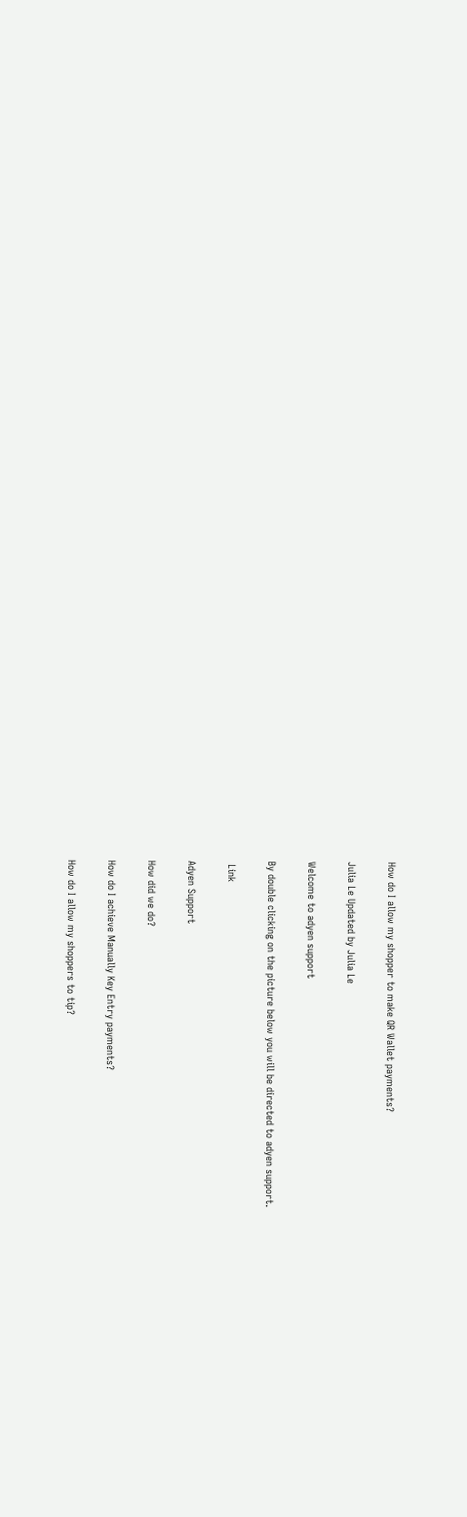How do I allow my shopper to make QR Wallet payments?

Julia Le Updated by Julia Le

Welcome to adyen support

By double clicking on the picture below you will be directed to adyen support.

 Link

Adyen Support

How did we do?

How do I achieve Manually Key Entry payments?

How do I allow my shoppers to tip?